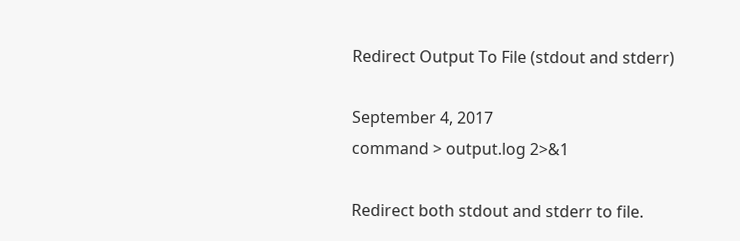Redirect Output To File (stdout and stderr)

September 4, 2017
command > output.log 2>&1

Redirect both stdout and stderr to file.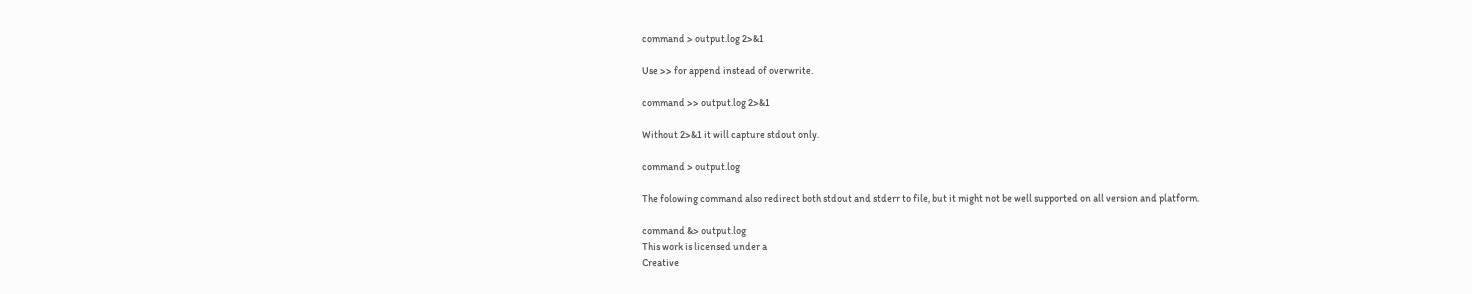command > output.log 2>&1

Use >> for append instead of overwrite.

command >> output.log 2>&1

Without 2>&1 it will capture stdout only.

command > output.log

The folowing command also redirect both stdout and stderr to file, but it might not be well supported on all version and platform.

command &> output.log
This work is licensed under a
Creative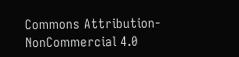Commons Attribution-NonCommercial 4.0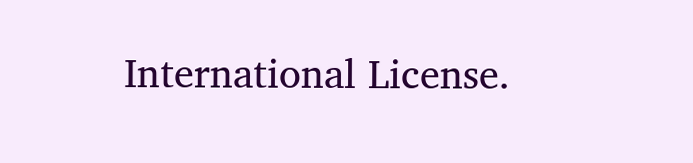International License.